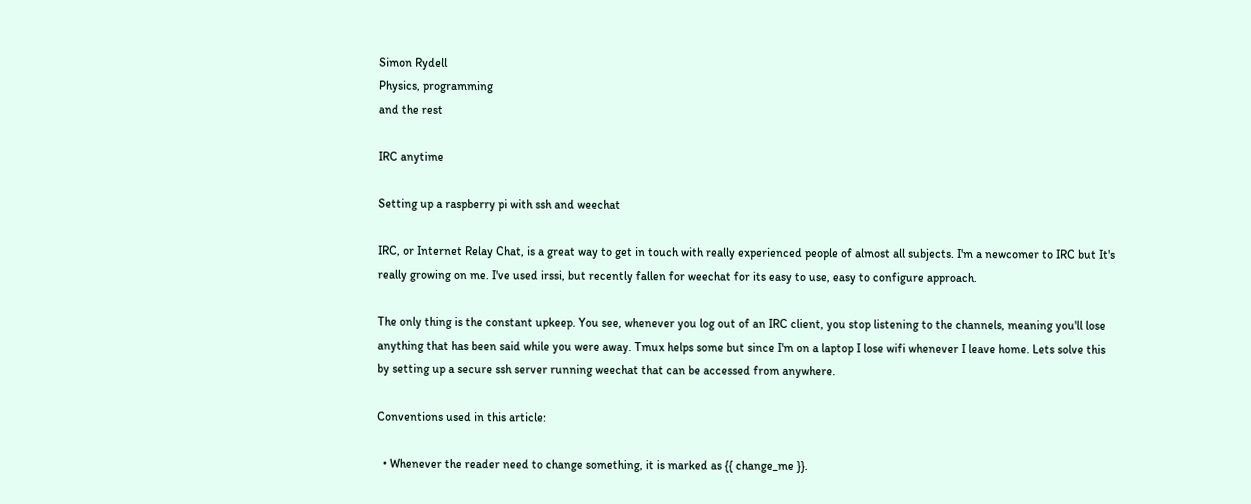Simon Rydell
Physics, programming
and the rest

IRC anytime

Setting up a raspberry pi with ssh and weechat

IRC, or Internet Relay Chat, is a great way to get in touch with really experienced people of almost all subjects. I'm a newcomer to IRC but It's really growing on me. I've used irssi, but recently fallen for weechat for its easy to use, easy to configure approach.

The only thing is the constant upkeep. You see, whenever you log out of an IRC client, you stop listening to the channels, meaning you'll lose anything that has been said while you were away. Tmux helps some but since I'm on a laptop I lose wifi whenever I leave home. Lets solve this by setting up a secure ssh server running weechat that can be accessed from anywhere.

Conventions used in this article:

  • Whenever the reader need to change something, it is marked as {{ change_me }}.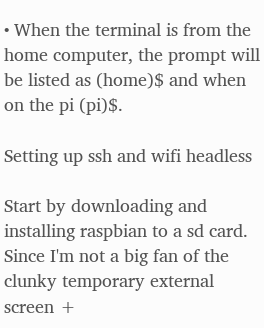• When the terminal is from the home computer, the prompt will be listed as (home)$ and when on the pi (pi)$.

Setting up ssh and wifi headless

Start by downloading and installing raspbian to a sd card. Since I'm not a big fan of the clunky temporary external screen +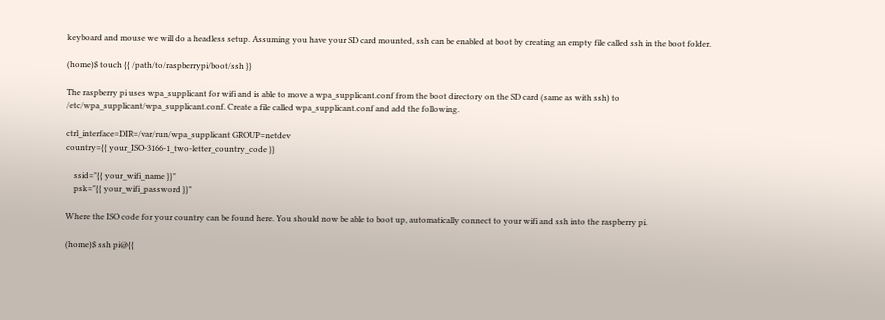keyboard and mouse we will do a headless setup. Assuming you have your SD card mounted, ssh can be enabled at boot by creating an empty file called ssh in the boot folder.

(home)$ touch {{ /path/to/raspberrypi/boot/ssh }}

The raspberry pi uses wpa_supplicant for wifi and is able to move a wpa_supplicant.conf from the boot directory on the SD card (same as with ssh) to /etc/wpa_supplicant/wpa_supplicant.conf. Create a file called wpa_supplicant.conf and add the following.

ctrl_interface=DIR=/var/run/wpa_supplicant GROUP=netdev
country={{ your_ISO-3166-1_two-letter_country_code }}

    ssid="{{ your_wifi_name }}"
    psk="{{ your_wifi_password }}"

Where the ISO code for your country can be found here. You should now be able to boot up, automatically connect to your wifi and ssh into the raspberry pi.

(home)$ ssh pi@{{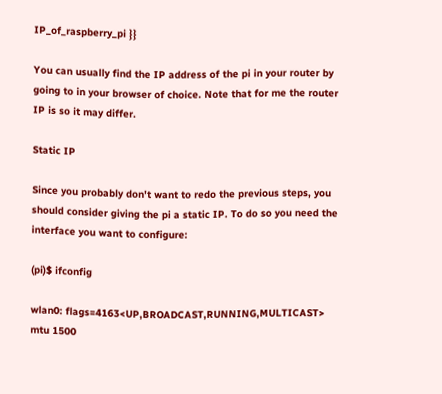IP_of_raspberry_pi }}

You can usually find the IP address of the pi in your router by going to in your browser of choice. Note that for me the router IP is so it may differ.

Static IP

Since you probably don't want to redo the previous steps, you should consider giving the pi a static IP. To do so you need the interface you want to configure:

(pi)$ ifconfig

wlan0: flags=4163<UP,BROADCAST,RUNNING,MULTICAST>  mtu 1500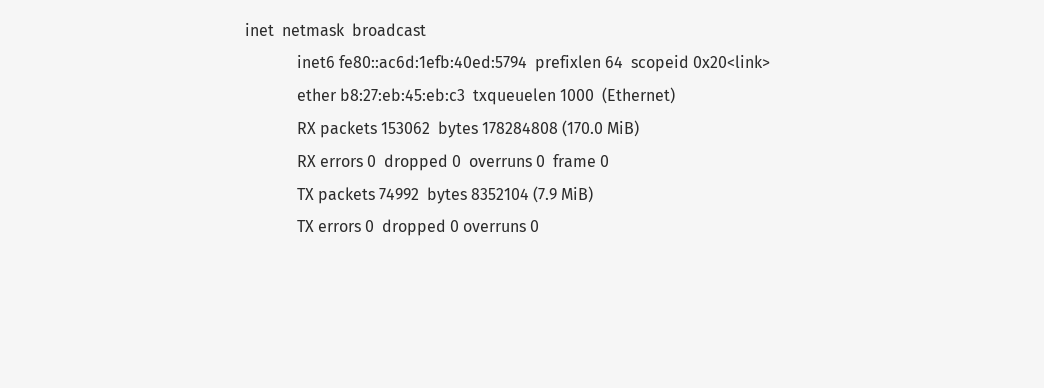inet  netmask  broadcast
             inet6 fe80::ac6d:1efb:40ed:5794  prefixlen 64  scopeid 0x20<link>
             ether b8:27:eb:45:eb:c3  txqueuelen 1000  (Ethernet)
             RX packets 153062  bytes 178284808 (170.0 MiB)
             RX errors 0  dropped 0  overruns 0  frame 0
             TX packets 74992  bytes 8352104 (7.9 MiB)
             TX errors 0  dropped 0 overruns 0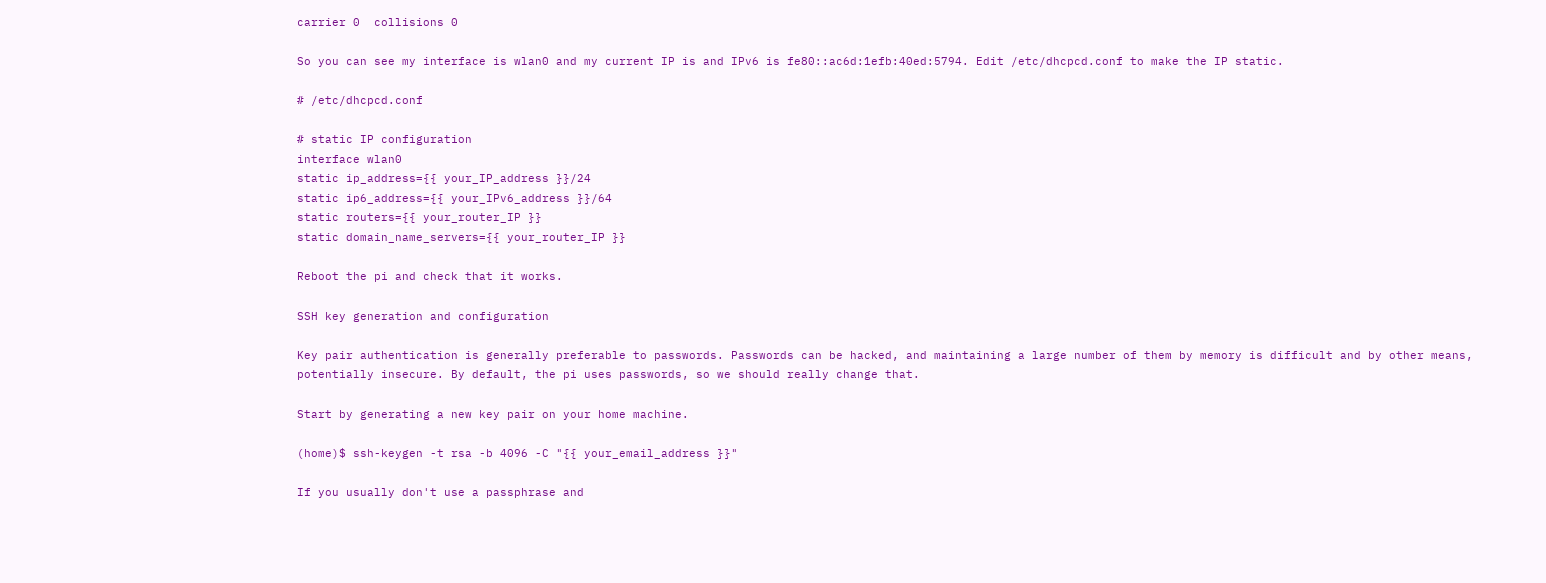carrier 0  collisions 0

So you can see my interface is wlan0 and my current IP is and IPv6 is fe80::ac6d:1efb:40ed:5794. Edit /etc/dhcpcd.conf to make the IP static.

# /etc/dhcpcd.conf

# static IP configuration
interface wlan0
static ip_address={{ your_IP_address }}/24
static ip6_address={{ your_IPv6_address }}/64
static routers={{ your_router_IP }}
static domain_name_servers={{ your_router_IP }}

Reboot the pi and check that it works.

SSH key generation and configuration

Key pair authentication is generally preferable to passwords. Passwords can be hacked, and maintaining a large number of them by memory is difficult and by other means, potentially insecure. By default, the pi uses passwords, so we should really change that.

Start by generating a new key pair on your home machine.

(home)$ ssh-keygen -t rsa -b 4096 -C "{{ your_email_address }}"

If you usually don't use a passphrase and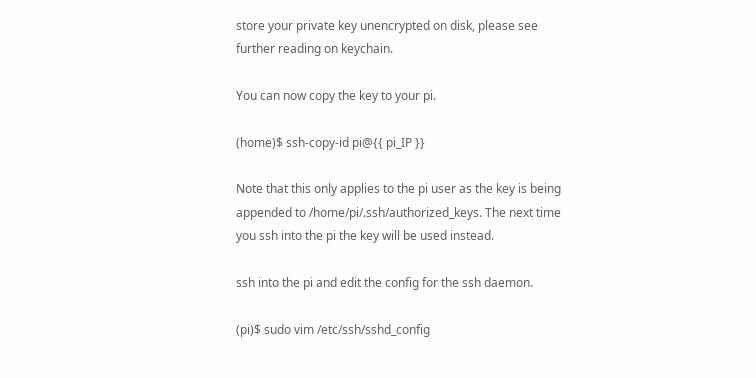store your private key unencrypted on disk, please see further reading on keychain.

You can now copy the key to your pi.

(home)$ ssh-copy-id pi@{{ pi_IP }}

Note that this only applies to the pi user as the key is being appended to /home/pi/.ssh/authorized_keys. The next time you ssh into the pi the key will be used instead.

ssh into the pi and edit the config for the ssh daemon.

(pi)$ sudo vim /etc/ssh/sshd_config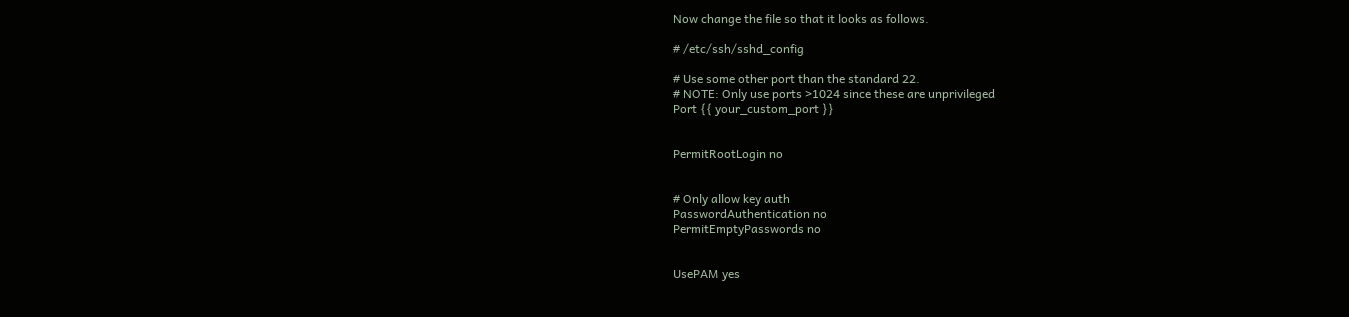Now change the file so that it looks as follows.

# /etc/ssh/sshd_config

# Use some other port than the standard 22.
# NOTE: Only use ports >1024 since these are unprivileged
Port {{ your_custom_port }}


PermitRootLogin no


# Only allow key auth
PasswordAuthentication no
PermitEmptyPasswords no


UsePAM yes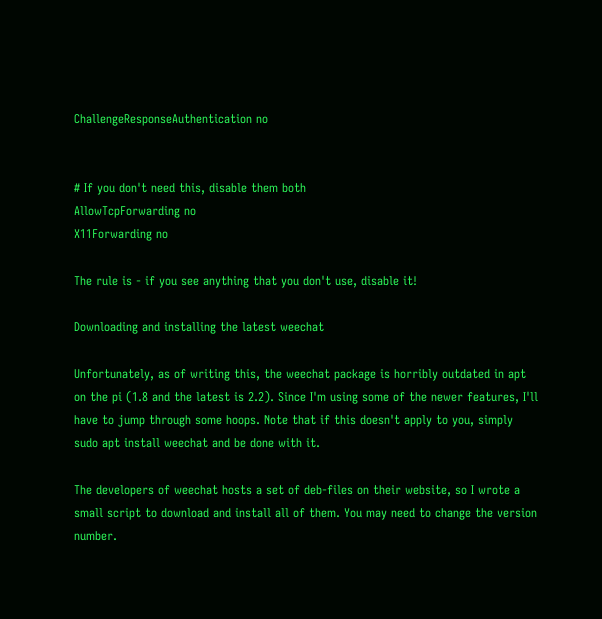ChallengeResponseAuthentication no


# If you don't need this, disable them both
AllowTcpForwarding no
X11Forwarding no

The rule is - if you see anything that you don't use, disable it!

Downloading and installing the latest weechat

Unfortunately, as of writing this, the weechat package is horribly outdated in apt on the pi (1.8 and the latest is 2.2). Since I'm using some of the newer features, I'll have to jump through some hoops. Note that if this doesn't apply to you, simply sudo apt install weechat and be done with it.

The developers of weechat hosts a set of deb-files on their website, so I wrote a small script to download and install all of them. You may need to change the version number.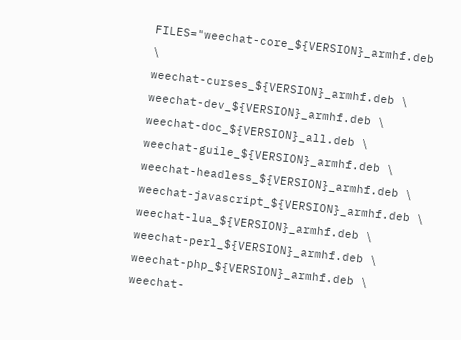FILES="weechat-core_${VERSION}_armhf.deb \
weechat-curses_${VERSION}_armhf.deb \
weechat-dev_${VERSION}_armhf.deb \
weechat-doc_${VERSION}_all.deb \
weechat-guile_${VERSION}_armhf.deb \
weechat-headless_${VERSION}_armhf.deb \
weechat-javascript_${VERSION}_armhf.deb \
weechat-lua_${VERSION}_armhf.deb \
weechat-perl_${VERSION}_armhf.deb \
weechat-php_${VERSION}_armhf.deb \
weechat-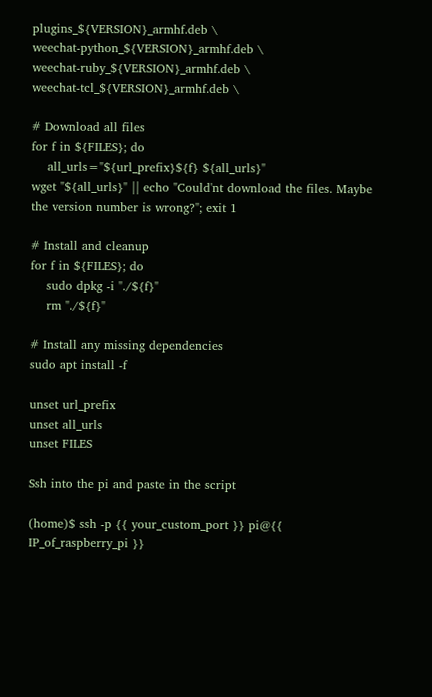plugins_${VERSION}_armhf.deb \
weechat-python_${VERSION}_armhf.deb \
weechat-ruby_${VERSION}_armhf.deb \
weechat-tcl_${VERSION}_armhf.deb \

# Download all files
for f in ${FILES}; do
    all_urls="${url_prefix}${f} ${all_urls}"
wget "${all_urls}" || echo "Could'nt download the files. Maybe the version number is wrong?"; exit 1

# Install and cleanup
for f in ${FILES}; do
    sudo dpkg -i "./${f}"
    rm "./${f}"

# Install any missing dependencies
sudo apt install -f

unset url_prefix
unset all_urls
unset FILES

Ssh into the pi and paste in the script

(home)$ ssh -p {{ your_custom_port }} pi@{{ IP_of_raspberry_pi }}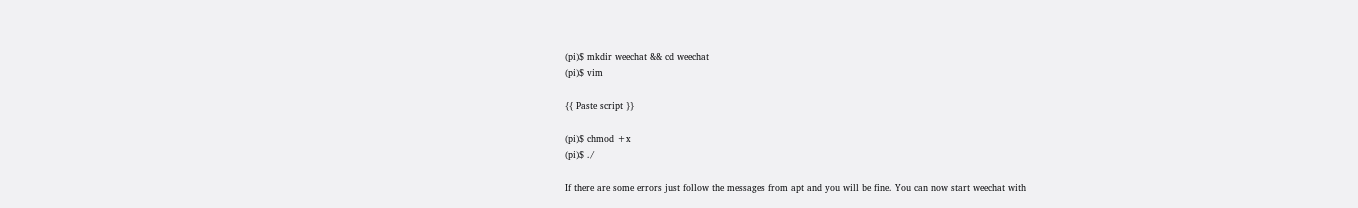(pi)$ mkdir weechat && cd weechat
(pi)$ vim

{{ Paste script }}

(pi)$ chmod +x
(pi)$ ./

If there are some errors just follow the messages from apt and you will be fine. You can now start weechat with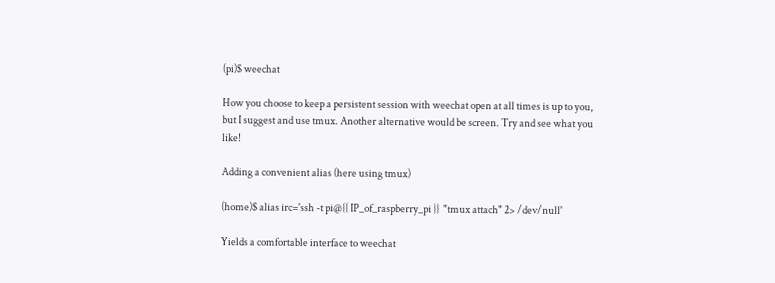(pi)$ weechat

How you choose to keep a persistent session with weechat open at all times is up to you, but I suggest and use tmux. Another alternative would be screen. Try and see what you like!

Adding a convenient alias (here using tmux)

(home)$ alias irc='ssh -t pi@{{ IP_of_raspberry_pi }}  "tmux attach" 2> /dev/null'

Yields a comfortable interface to weechat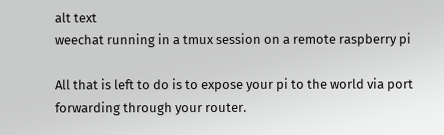alt text
weechat running in a tmux session on a remote raspberry pi

All that is left to do is to expose your pi to the world via port forwarding through your router.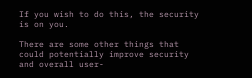If you wish to do this, the security is on you.

There are some other things that could potentially improve security and overall user-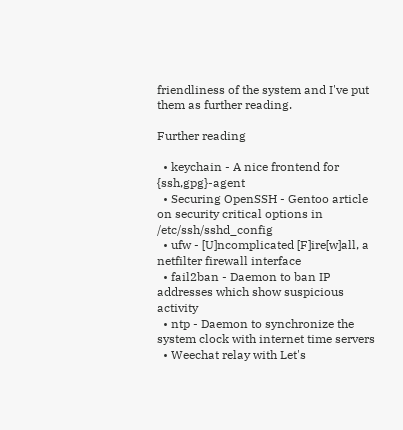friendliness of the system and I've put them as further reading.

Further reading

  • keychain - A nice frontend for {ssh,gpg}-agent
  • Securing OpenSSH - Gentoo article on security critical options in /etc/ssh/sshd_config
  • ufw - [U]ncomplicated [F]ire[w]all, a netfilter firewall interface
  • fail2ban - Daemon to ban IP addresses which show suspicious activity
  • ntp - Daemon to synchronize the system clock with internet time servers
  • Weechat relay with Let's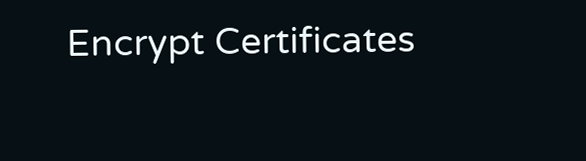Encrypt Certificates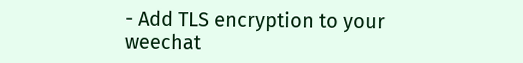- Add TLS encryption to your weechat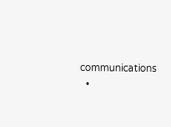communications
  •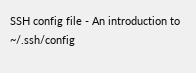SSH config file - An introduction to ~/.ssh/config